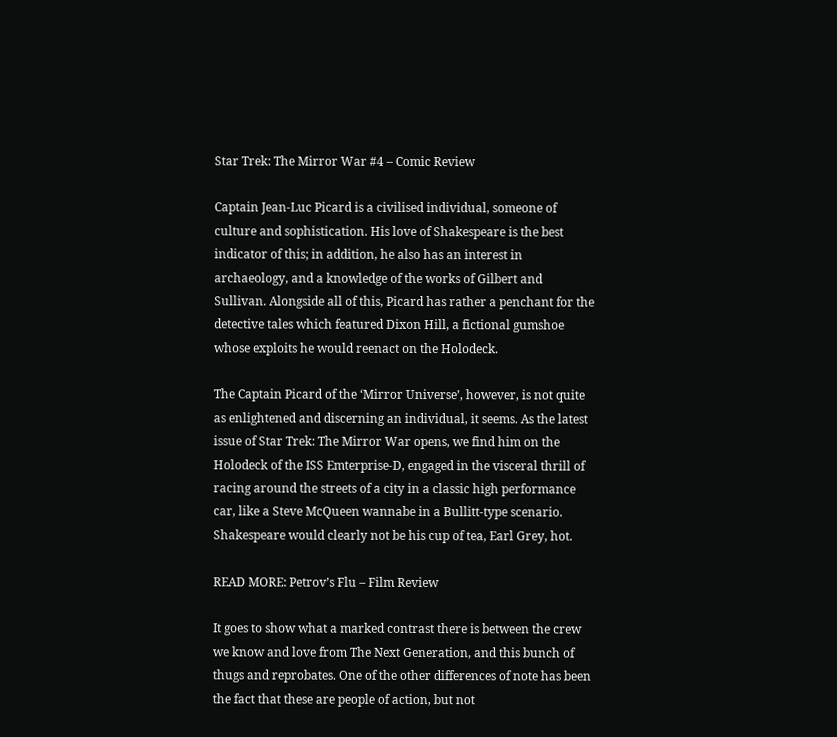Star Trek: The Mirror War #4 – Comic Review

Captain Jean-Luc Picard is a civilised individual, someone of culture and sophistication. His love of Shakespeare is the best indicator of this; in addition, he also has an interest in archaeology, and a knowledge of the works of Gilbert and Sullivan. Alongside all of this, Picard has rather a penchant for the detective tales which featured Dixon Hill, a fictional gumshoe whose exploits he would reenact on the Holodeck.

The Captain Picard of the ‘Mirror Universe’, however, is not quite as enlightened and discerning an individual, it seems. As the latest issue of Star Trek: The Mirror War opens, we find him on the Holodeck of the ISS Emterprise-D, engaged in the visceral thrill of racing around the streets of a city in a classic high performance car, like a Steve McQueen wannabe in a Bullitt-type scenario. Shakespeare would clearly not be his cup of tea, Earl Grey, hot.

READ MORE: Petrov’s Flu – Film Review

It goes to show what a marked contrast there is between the crew we know and love from The Next Generation, and this bunch of thugs and reprobates. One of the other differences of note has been the fact that these are people of action, but not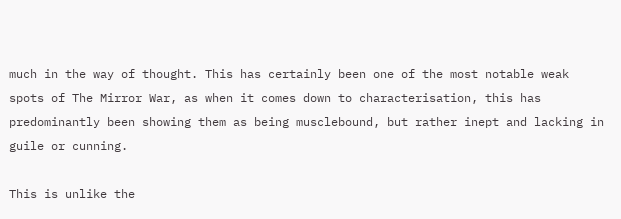much in the way of thought. This has certainly been one of the most notable weak spots of The Mirror War, as when it comes down to characterisation, this has predominantly been showing them as being musclebound, but rather inept and lacking in guile or cunning.

This is unlike the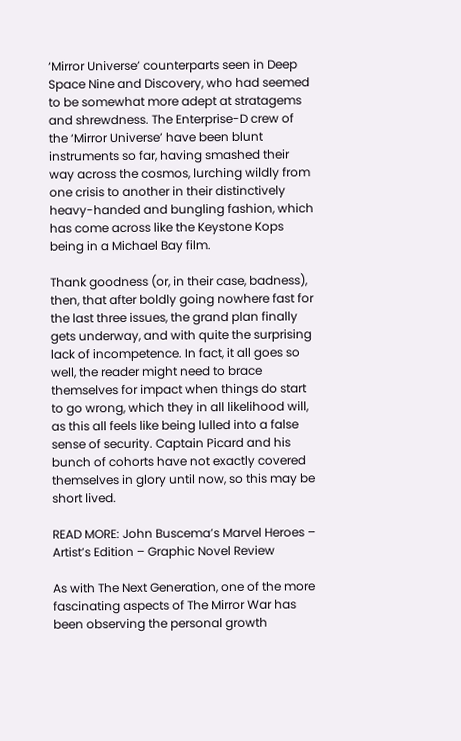‘Mirror Universe’ counterparts seen in Deep Space Nine and Discovery, who had seemed to be somewhat more adept at stratagems and shrewdness. The Enterprise-D crew of the ‘Mirror Universe’ have been blunt instruments so far, having smashed their way across the cosmos, lurching wildly from one crisis to another in their distinctively heavy-handed and bungling fashion, which has come across like the Keystone Kops being in a Michael Bay film.

Thank goodness (or, in their case, badness), then, that after boldly going nowhere fast for the last three issues, the grand plan finally gets underway, and with quite the surprising lack of incompetence. In fact, it all goes so well, the reader might need to brace themselves for impact when things do start to go wrong, which they in all likelihood will, as this all feels like being lulled into a false sense of security. Captain Picard and his bunch of cohorts have not exactly covered themselves in glory until now, so this may be short lived.

READ MORE: John Buscema’s Marvel Heroes – Artist’s Edition – Graphic Novel Review

As with The Next Generation, one of the more fascinating aspects of The Mirror War has been observing the personal growth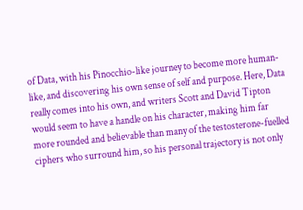of Data, with his Pinocchio-like journey to become more human-like, and discovering his own sense of self and purpose. Here, Data really comes into his own, and writers Scott and David Tipton would seem to have a handle on his character, making him far more rounded and believable than many of the testosterone-fuelled ciphers who surround him, so his personal trajectory is not only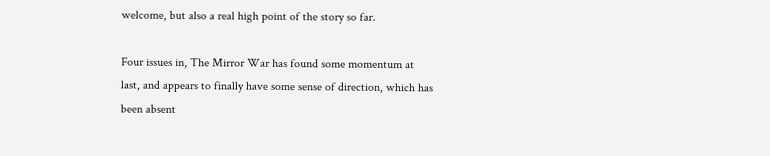welcome, but also a real high point of the story so far.

Four issues in, The Mirror War has found some momentum at last, and appears to finally have some sense of direction, which has been absent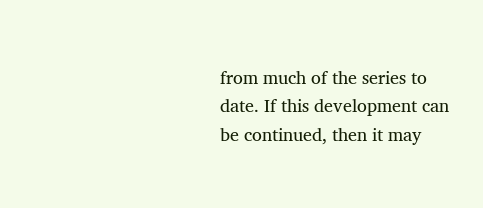from much of the series to date. If this development can be continued, then it may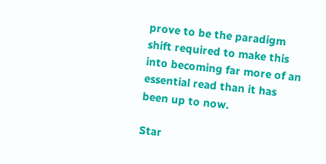prove to be the paradigm shift required to make this into becoming far more of an essential read than it has been up to now.

Star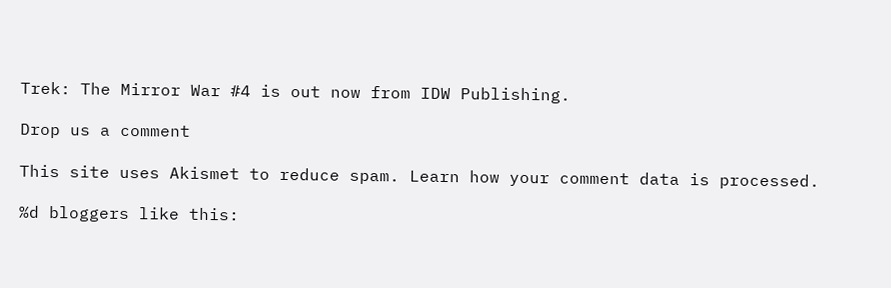Trek: The Mirror War #4 is out now from IDW Publishing.

Drop us a comment

This site uses Akismet to reduce spam. Learn how your comment data is processed.

%d bloggers like this: